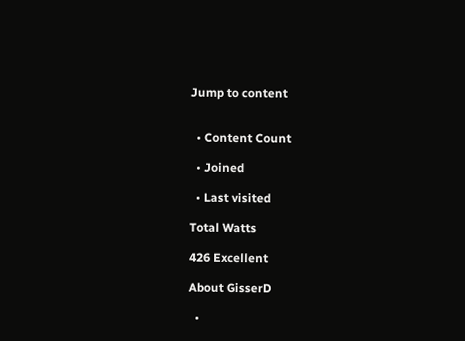Jump to content


  • Content Count

  • Joined

  • Last visited

Total Watts

426 Excellent

About GisserD

  •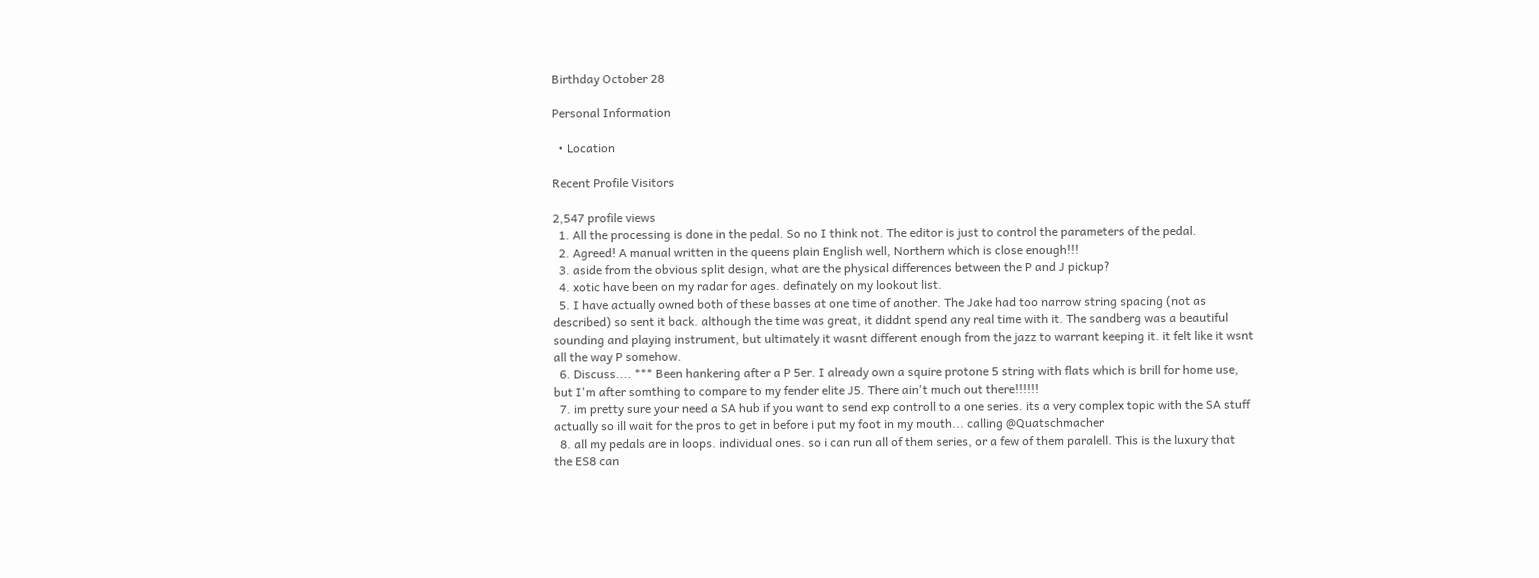Birthday October 28

Personal Information

  • Location

Recent Profile Visitors

2,547 profile views
  1. All the processing is done in the pedal. So no I think not. The editor is just to control the parameters of the pedal.
  2. Agreed! A manual written in the queens plain English well, Northern which is close enough!!!
  3. aside from the obvious split design, what are the physical differences between the P and J pickup?
  4. xotic have been on my radar for ages. definately on my lookout list.
  5. I have actually owned both of these basses at one time of another. The Jake had too narrow string spacing (not as described) so sent it back. although the time was great, it diddnt spend any real time with it. The sandberg was a beautiful sounding and playing instrument, but ultimately it wasnt different enough from the jazz to warrant keeping it. it felt like it wsnt all the way P somehow.
  6. Discuss.... *** Been hankering after a P 5er. I already own a squire protone 5 string with flats which is brill for home use, but I'm after somthing to compare to my fender elite J5. There ain't much out there!!!!!!
  7. im pretty sure your need a SA hub if you want to send exp controll to a one series. its a very complex topic with the SA stuff actually so ill wait for the pros to get in before i put my foot in my mouth... calling @Quatschmacher
  8. all my pedals are in loops. individual ones. so i can run all of them series, or a few of them paralell. This is the luxury that the ES8 can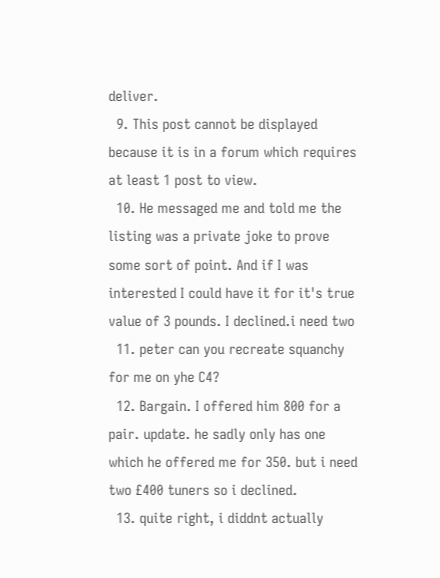deliver.
  9. This post cannot be displayed because it is in a forum which requires at least 1 post to view.
  10. He messaged me and told me the listing was a private joke to prove some sort of point. And if I was interested I could have it for it's true value of 3 pounds. I declined.i need two
  11. peter can you recreate squanchy for me on yhe C4?
  12. Bargain. I offered him 800 for a pair. update. he sadly only has one which he offered me for 350. but i need two £400 tuners so i declined.
  13. quite right, i diddnt actually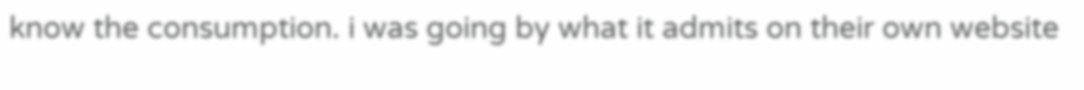know the consumption. i was going by what it admits on their own website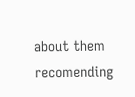about them recomending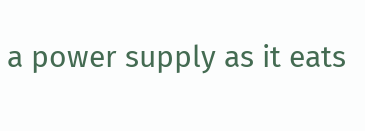a power supply as it eats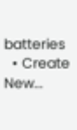batteries
  • Create New...